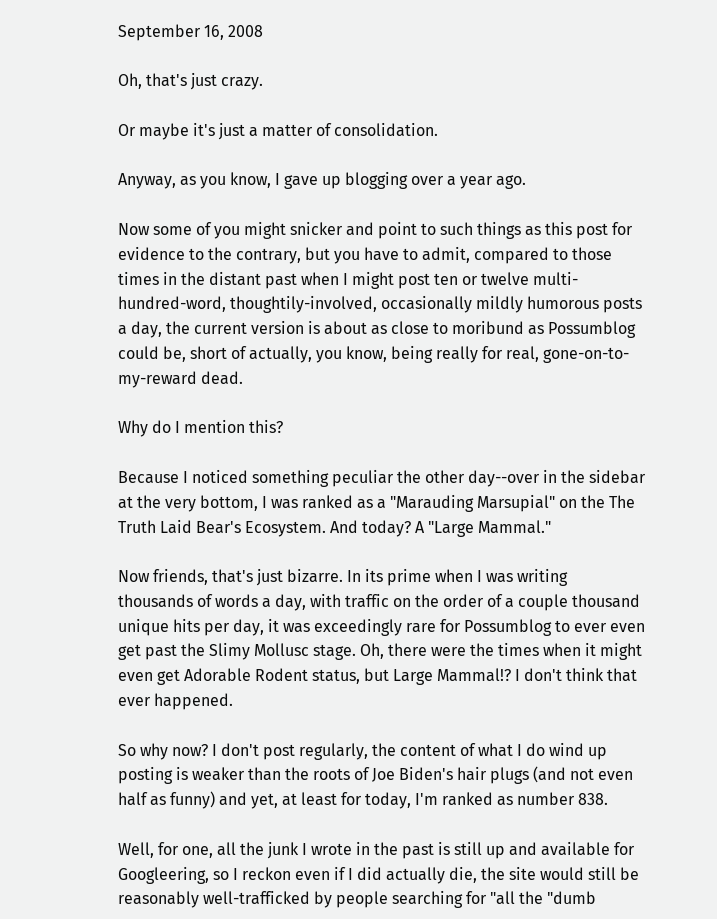September 16, 2008

Oh, that's just crazy.

Or maybe it's just a matter of consolidation.

Anyway, as you know, I gave up blogging over a year ago.

Now some of you might snicker and point to such things as this post for evidence to the contrary, but you have to admit, compared to those times in the distant past when I might post ten or twelve multi-hundred-word, thoughtily-involved, occasionally mildly humorous posts a day, the current version is about as close to moribund as Possumblog could be, short of actually, you know, being really for real, gone-on-to-my-reward dead.

Why do I mention this?

Because I noticed something peculiar the other day--over in the sidebar at the very bottom, I was ranked as a "Marauding Marsupial" on the The Truth Laid Bear's Ecosystem. And today? A "Large Mammal."

Now friends, that's just bizarre. In its prime when I was writing thousands of words a day, with traffic on the order of a couple thousand unique hits per day, it was exceedingly rare for Possumblog to ever even get past the Slimy Mollusc stage. Oh, there were the times when it might even get Adorable Rodent status, but Large Mammal!? I don't think that ever happened.

So why now? I don't post regularly, the content of what I do wind up posting is weaker than the roots of Joe Biden's hair plugs (and not even half as funny) and yet, at least for today, I'm ranked as number 838.

Well, for one, all the junk I wrote in the past is still up and available for Googleering, so I reckon even if I did actually die, the site would still be reasonably well-trafficked by people searching for "all the "dumb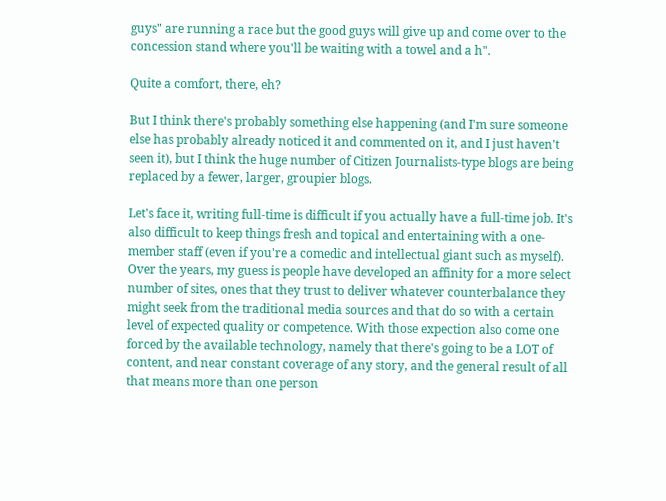guys" are running a race but the good guys will give up and come over to the concession stand where you'll be waiting with a towel and a h".

Quite a comfort, there, eh?

But I think there's probably something else happening (and I'm sure someone else has probably already noticed it and commented on it, and I just haven't seen it), but I think the huge number of Citizen Journalists-type blogs are being replaced by a fewer, larger, groupier blogs.

Let's face it, writing full-time is difficult if you actually have a full-time job. It's also difficult to keep things fresh and topical and entertaining with a one-member staff (even if you're a comedic and intellectual giant such as myself). Over the years, my guess is people have developed an affinity for a more select number of sites, ones that they trust to deliver whatever counterbalance they might seek from the traditional media sources and that do so with a certain level of expected quality or competence. With those expection also come one forced by the available technology, namely that there's going to be a LOT of content, and near constant coverage of any story, and the general result of all that means more than one person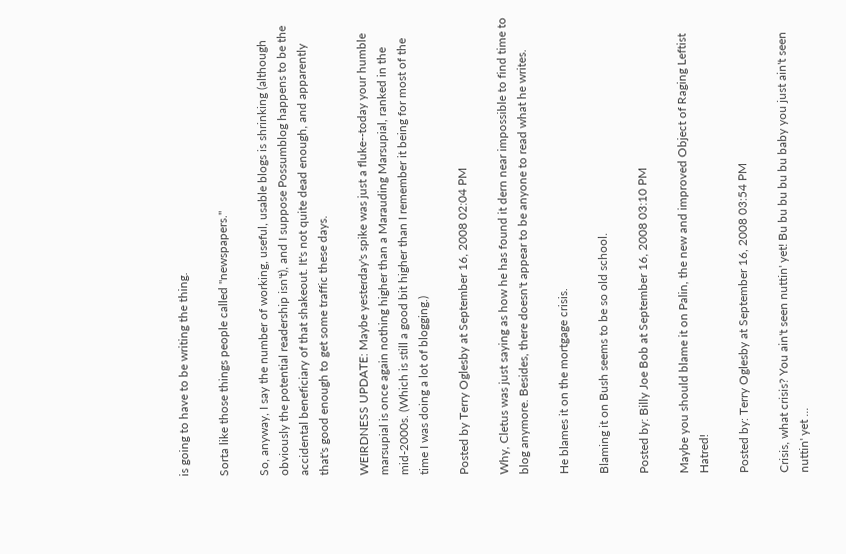is going to have to be writing the thing.

Sorta like those things people called "newspapers."

So, anyway, I say the number of working, useful, usable blogs is shrinking (although obviously the potential readership isn't), and I suppose Possumblog happens to be the accidental beneficiary of that shakeout. It's not quite dead enough, and apparently that's good enough to get some traffic these days.

WEIRDNESS UPDATE: Maybe yesterday's spike was just a fluke--today your humble marsupial is once again nothing higher than a Marauding Marsupial, ranked in the mid-2000s. (Which is still a good bit higher than I remember it being for most of the time I was doing a lot of blogging.)

Posted by Terry Oglesby at September 16, 2008 02:04 PM

Why, Cletus was just saying as how he has found it dern near impossible to find time to blog anymore. Besides, there doesn't appear to be anyone to read what he writes.

He blames it on the mortgage crisis.

Blaming it on Bush seems to be so old school.

Posted by: Billy Joe Bob at September 16, 2008 03:10 PM

Maybe you should blame it on Palin, the new and improved Object of Raging Leftist Hatred!

Posted by: Terry Oglesby at September 16, 2008 03:54 PM

Crisis, what crisis? You ain't seen nuttin' yet! Bu bu bu bu bu baby you just ain't seen nuttin' yet ...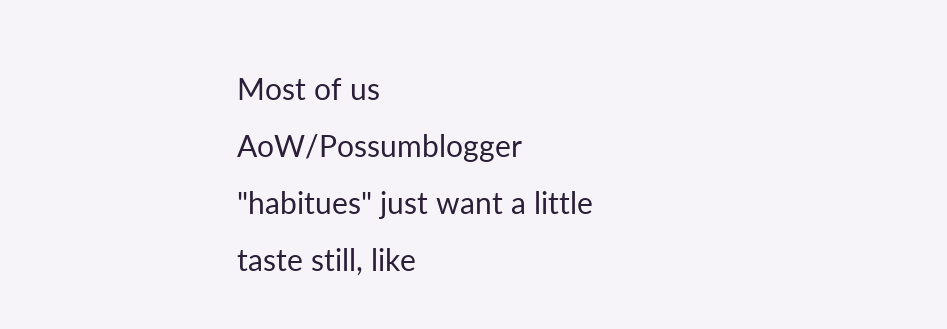Most of us AoW/Possumblogger "habitues" just want a little taste still, like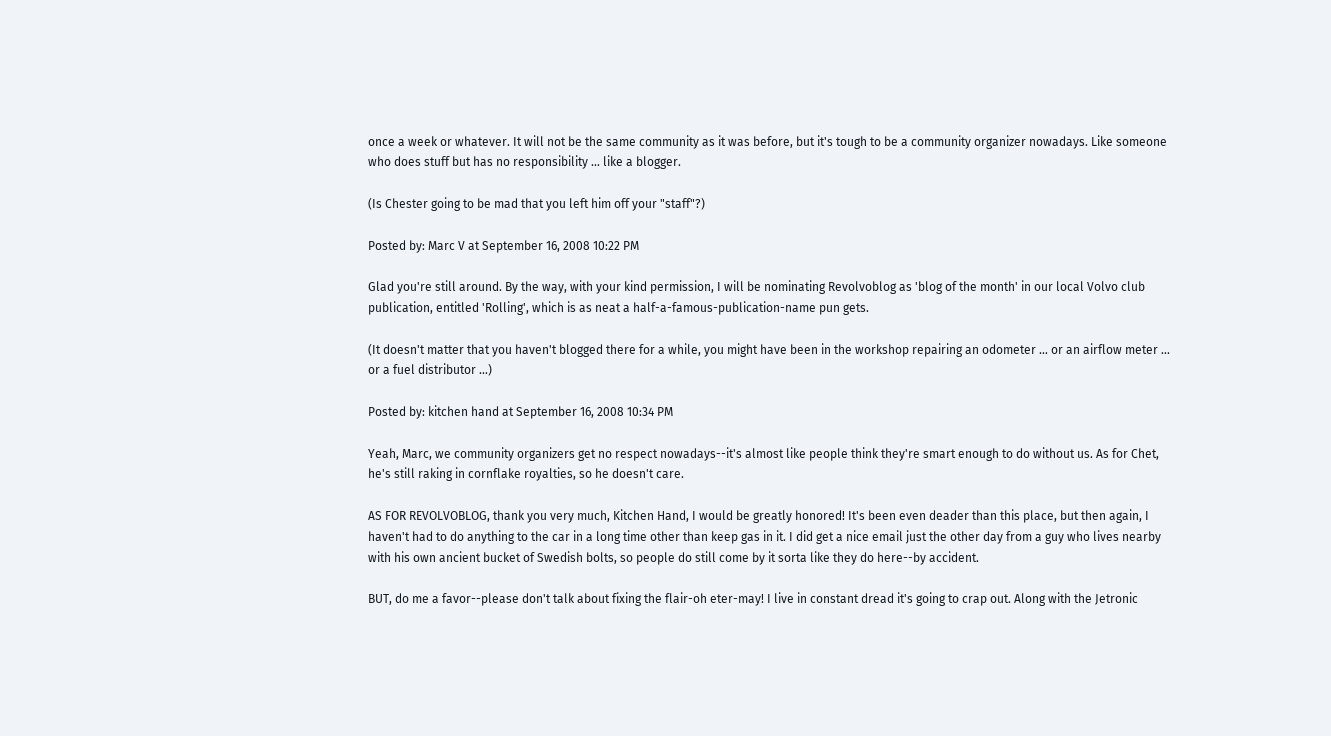once a week or whatever. It will not be the same community as it was before, but it's tough to be a community organizer nowadays. Like someone who does stuff but has no responsibility ... like a blogger.

(Is Chester going to be mad that you left him off your "staff"?)

Posted by: Marc V at September 16, 2008 10:22 PM

Glad you're still around. By the way, with your kind permission, I will be nominating Revolvoblog as 'blog of the month' in our local Volvo club publication, entitled 'Rolling', which is as neat a half-a-famous-publication-name pun gets.

(It doesn't matter that you haven't blogged there for a while, you might have been in the workshop repairing an odometer ... or an airflow meter ... or a fuel distributor ...)

Posted by: kitchen hand at September 16, 2008 10:34 PM

Yeah, Marc, we community organizers get no respect nowadays--it's almost like people think they're smart enough to do without us. As for Chet, he's still raking in cornflake royalties, so he doesn't care.

AS FOR REVOLVOBLOG, thank you very much, Kitchen Hand, I would be greatly honored! It's been even deader than this place, but then again, I haven't had to do anything to the car in a long time other than keep gas in it. I did get a nice email just the other day from a guy who lives nearby with his own ancient bucket of Swedish bolts, so people do still come by it sorta like they do here--by accident.

BUT, do me a favor--please don't talk about fixing the flair-oh eter-may! I live in constant dread it's going to crap out. Along with the Jetronic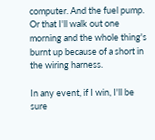computer. And the fuel pump. Or that I'll walk out one morning and the whole thing's burnt up because of a short in the wiring harness.

In any event, if I win, I'll be sure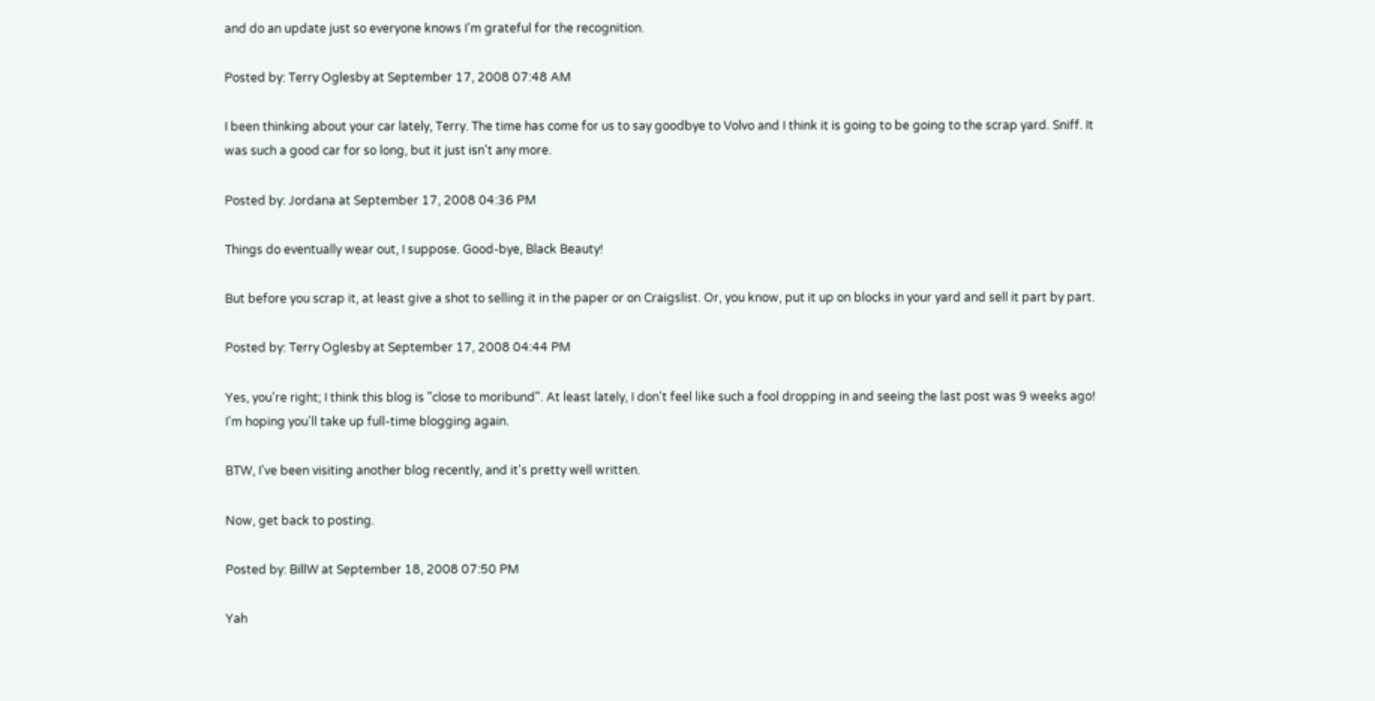and do an update just so everyone knows I'm grateful for the recognition.

Posted by: Terry Oglesby at September 17, 2008 07:48 AM

I been thinking about your car lately, Terry. The time has come for us to say goodbye to Volvo and I think it is going to be going to the scrap yard. Sniff. It was such a good car for so long, but it just isn't any more.

Posted by: Jordana at September 17, 2008 04:36 PM

Things do eventually wear out, I suppose. Good-bye, Black Beauty!

But before you scrap it, at least give a shot to selling it in the paper or on Craigslist. Or, you know, put it up on blocks in your yard and sell it part by part.

Posted by: Terry Oglesby at September 17, 2008 04:44 PM

Yes, you're right; I think this blog is "close to moribund". At least lately, I don't feel like such a fool dropping in and seeing the last post was 9 weeks ago! I'm hoping you'll take up full-time blogging again.

BTW, I've been visiting another blog recently, and it's pretty well written.

Now, get back to posting.

Posted by: BillW at September 18, 2008 07:50 PM

Yah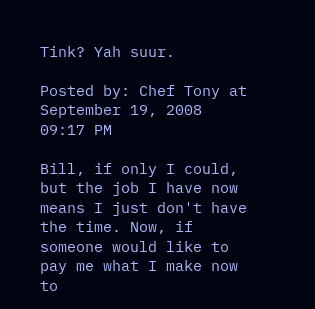Tink? Yah suur.

Posted by: Chef Tony at September 19, 2008 09:17 PM

Bill, if only I could, but the job I have now means I just don't have the time. Now, if someone would like to pay me what I make now to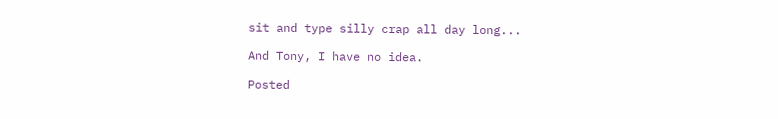sit and type silly crap all day long...

And Tony, I have no idea.

Posted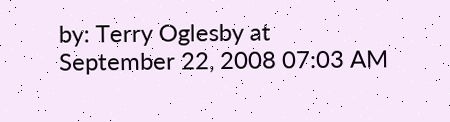by: Terry Oglesby at September 22, 2008 07:03 AM